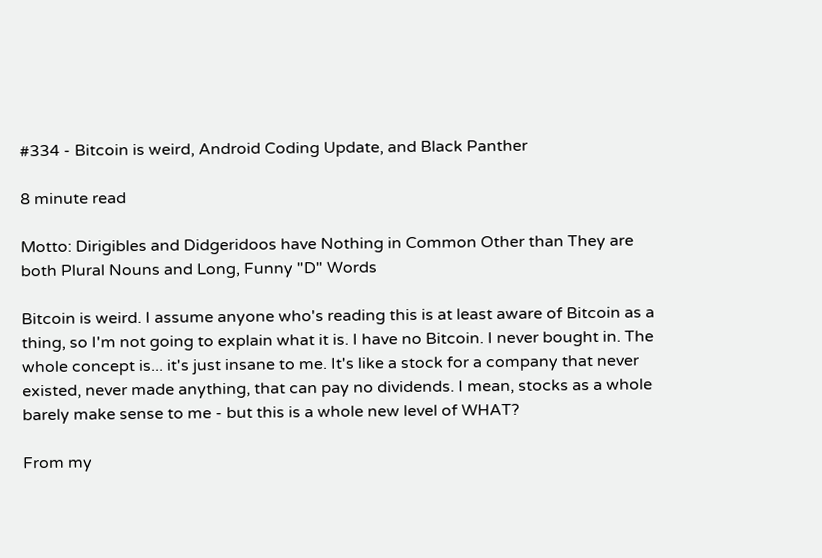#334 - Bitcoin is weird, Android Coding Update, and Black Panther

8 minute read

Motto: Dirigibles and Didgeridoos have Nothing in Common Other than They are both Plural Nouns and Long, Funny "D" Words

Bitcoin is weird. I assume anyone who's reading this is at least aware of Bitcoin as a thing, so I'm not going to explain what it is. I have no Bitcoin. I never bought in. The whole concept is... it's just insane to me. It's like a stock for a company that never existed, never made anything, that can pay no dividends. I mean, stocks as a whole barely make sense to me - but this is a whole new level of WHAT?

From my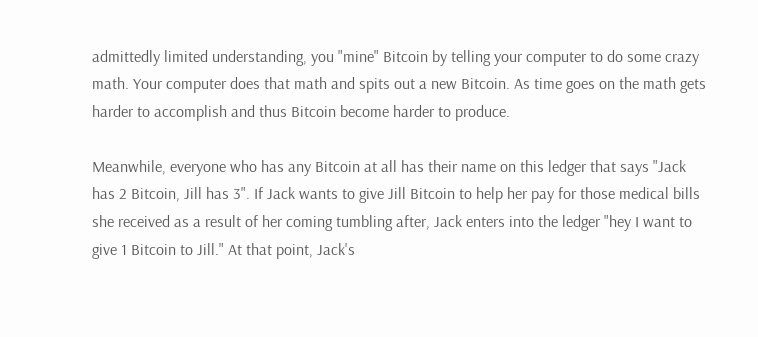admittedly limited understanding, you "mine" Bitcoin by telling your computer to do some crazy math. Your computer does that math and spits out a new Bitcoin. As time goes on the math gets harder to accomplish and thus Bitcoin become harder to produce.

Meanwhile, everyone who has any Bitcoin at all has their name on this ledger that says "Jack has 2 Bitcoin, Jill has 3". If Jack wants to give Jill Bitcoin to help her pay for those medical bills she received as a result of her coming tumbling after, Jack enters into the ledger "hey I want to give 1 Bitcoin to Jill." At that point, Jack's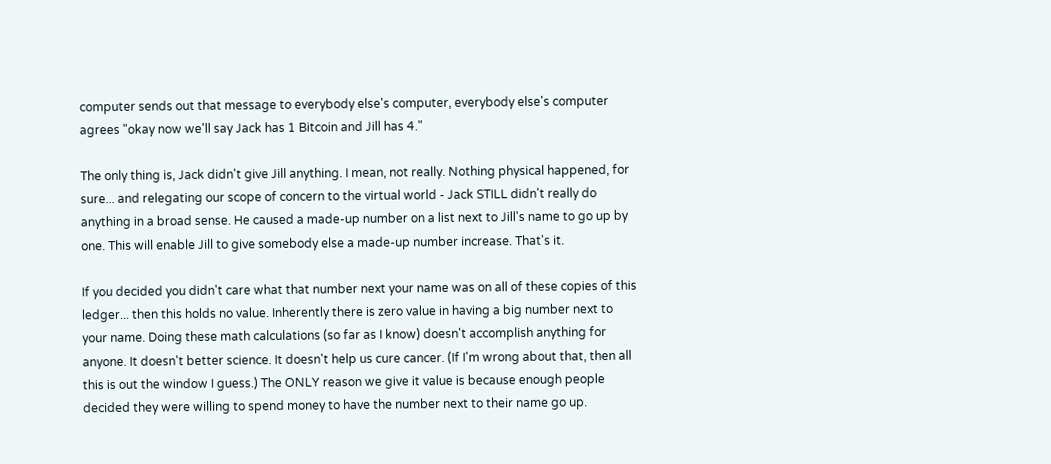computer sends out that message to everybody else's computer, everybody else's computer agrees "okay now we'll say Jack has 1 Bitcoin and Jill has 4."

The only thing is, Jack didn't give Jill anything. I mean, not really. Nothing physical happened, for sure... and relegating our scope of concern to the virtual world - Jack STILL didn't really do anything in a broad sense. He caused a made-up number on a list next to Jill's name to go up by one. This will enable Jill to give somebody else a made-up number increase. That's it.

If you decided you didn't care what that number next your name was on all of these copies of this ledger... then this holds no value. Inherently there is zero value in having a big number next to your name. Doing these math calculations (so far as I know) doesn't accomplish anything for anyone. It doesn't better science. It doesn't help us cure cancer. (If I'm wrong about that, then all this is out the window I guess.) The ONLY reason we give it value is because enough people decided they were willing to spend money to have the number next to their name go up.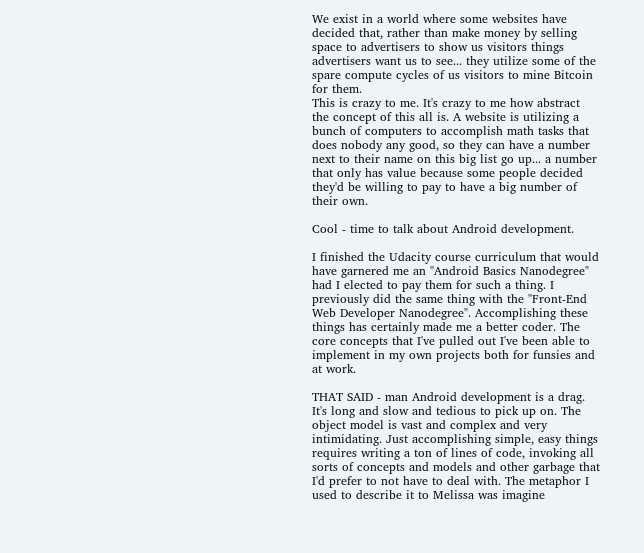We exist in a world where some websites have decided that, rather than make money by selling space to advertisers to show us visitors things advertisers want us to see... they utilize some of the spare compute cycles of us visitors to mine Bitcoin for them.
This is crazy to me. It's crazy to me how abstract the concept of this all is. A website is utilizing a bunch of computers to accomplish math tasks that does nobody any good, so they can have a number next to their name on this big list go up... a number that only has value because some people decided they'd be willing to pay to have a big number of their own.

Cool - time to talk about Android development.

I finished the Udacity course curriculum that would have garnered me an "Android Basics Nanodegree" had I elected to pay them for such a thing. I previously did the same thing with the "Front-End Web Developer Nanodegree". Accomplishing these things has certainly made me a better coder. The core concepts that I've pulled out I've been able to implement in my own projects both for funsies and at work.

THAT SAID - man Android development is a drag. It's long and slow and tedious to pick up on. The object model is vast and complex and very intimidating. Just accomplishing simple, easy things requires writing a ton of lines of code, invoking all sorts of concepts and models and other garbage that I'd prefer to not have to deal with. The metaphor I used to describe it to Melissa was imagine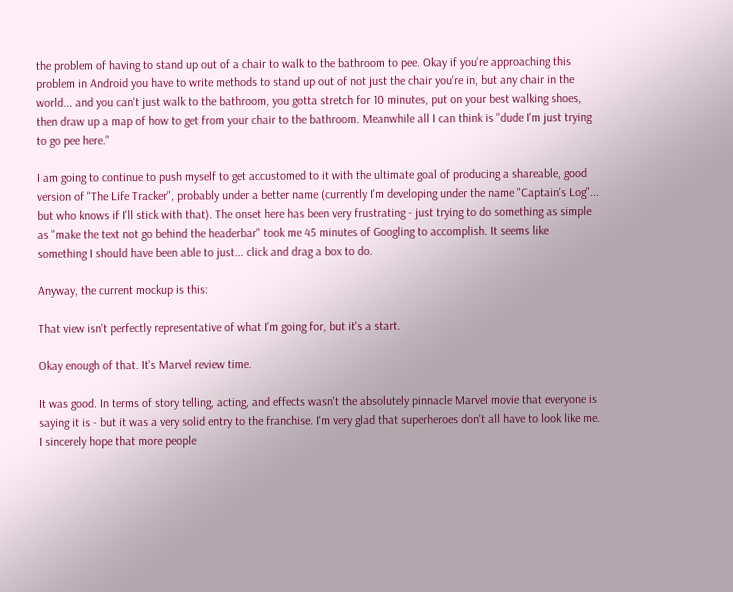the problem of having to stand up out of a chair to walk to the bathroom to pee. Okay if you're approaching this problem in Android you have to write methods to stand up out of not just the chair you're in, but any chair in the world... and you can't just walk to the bathroom, you gotta stretch for 10 minutes, put on your best walking shoes, then draw up a map of how to get from your chair to the bathroom. Meanwhile all I can think is "dude I'm just trying to go pee here."

I am going to continue to push myself to get accustomed to it with the ultimate goal of producing a shareable, good version of "The Life Tracker", probably under a better name (currently I'm developing under the name "Captain's Log"... but who knows if I'll stick with that). The onset here has been very frustrating - just trying to do something as simple as "make the text not go behind the headerbar" took me 45 minutes of Googling to accomplish. It seems like something I should have been able to just... click and drag a box to do.

Anyway, the current mockup is this:

That view isn't perfectly representative of what I'm going for, but it's a start.

Okay enough of that. It's Marvel review time.

It was good. In terms of story telling, acting, and effects wasn't the absolutely pinnacle Marvel movie that everyone is saying it is - but it was a very solid entry to the franchise. I'm very glad that superheroes don't all have to look like me. I sincerely hope that more people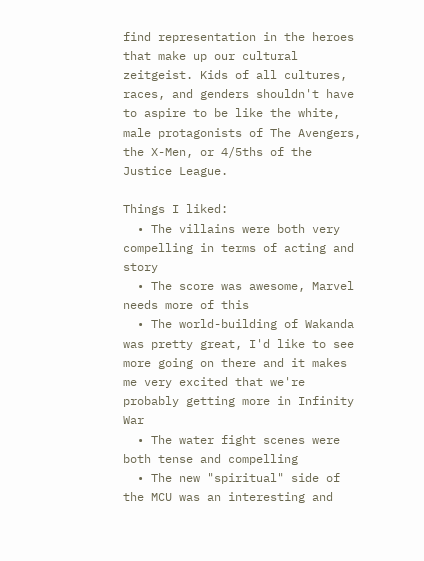find representation in the heroes that make up our cultural zeitgeist. Kids of all cultures, races, and genders shouldn't have to aspire to be like the white, male protagonists of The Avengers, the X-Men, or 4/5ths of the Justice League.

Things I liked:
  • The villains were both very compelling in terms of acting and story
  • The score was awesome, Marvel needs more of this
  • The world-building of Wakanda was pretty great, I'd like to see more going on there and it makes me very excited that we're probably getting more in Infinity War
  • The water fight scenes were both tense and compelling
  • The new "spiritual" side of the MCU was an interesting and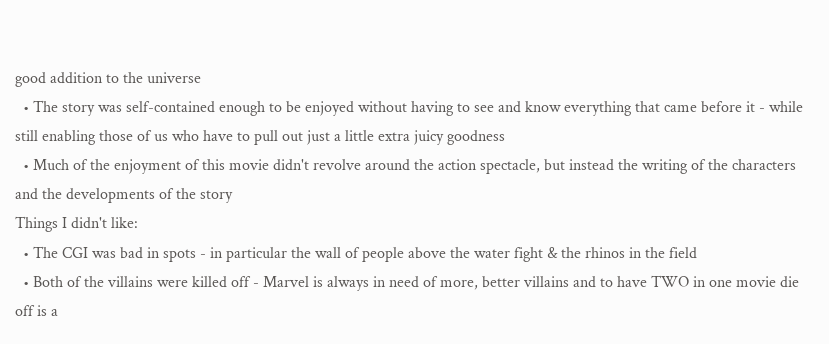good addition to the universe
  • The story was self-contained enough to be enjoyed without having to see and know everything that came before it - while still enabling those of us who have to pull out just a little extra juicy goodness
  • Much of the enjoyment of this movie didn't revolve around the action spectacle, but instead the writing of the characters and the developments of the story
Things I didn't like:
  • The CGI was bad in spots - in particular the wall of people above the water fight & the rhinos in the field
  • Both of the villains were killed off - Marvel is always in need of more, better villains and to have TWO in one movie die off is a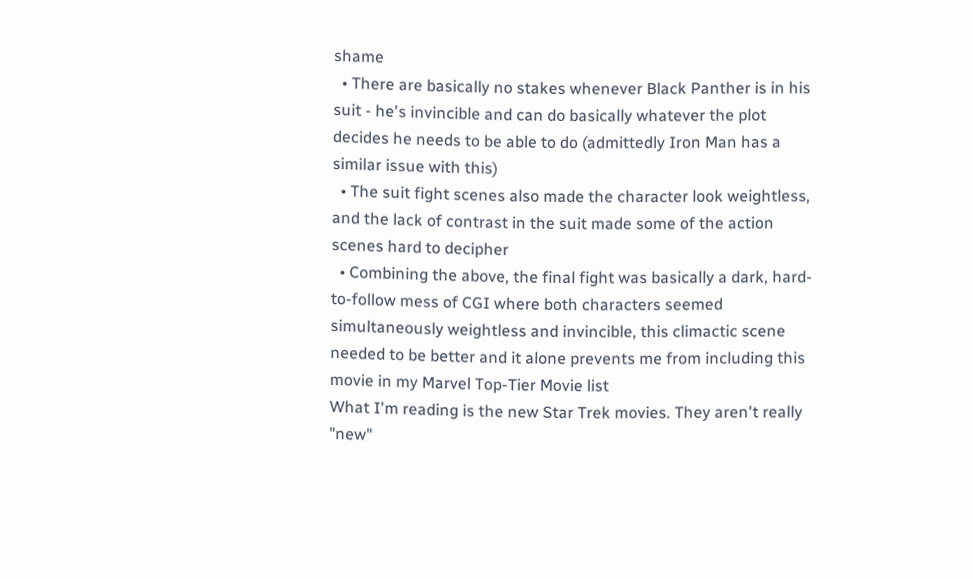shame
  • There are basically no stakes whenever Black Panther is in his suit - he's invincible and can do basically whatever the plot decides he needs to be able to do (admittedly Iron Man has a similar issue with this)
  • The suit fight scenes also made the character look weightless, and the lack of contrast in the suit made some of the action scenes hard to decipher
  • Combining the above, the final fight was basically a dark, hard-to-follow mess of CGI where both characters seemed simultaneously weightless and invincible, this climactic scene needed to be better and it alone prevents me from including this movie in my Marvel Top-Tier Movie list
What I'm reading is the new Star Trek movies. They aren't really "new"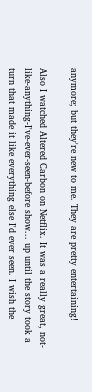anymore; but they're new to me. They are pretty entertaining!

Also I watched Altered Carbon on Netflix. It was a really great, not-like-anything-I've-ever-seen-before show... up until the story took a turn that made it like everything else I'd ever seen. I wish the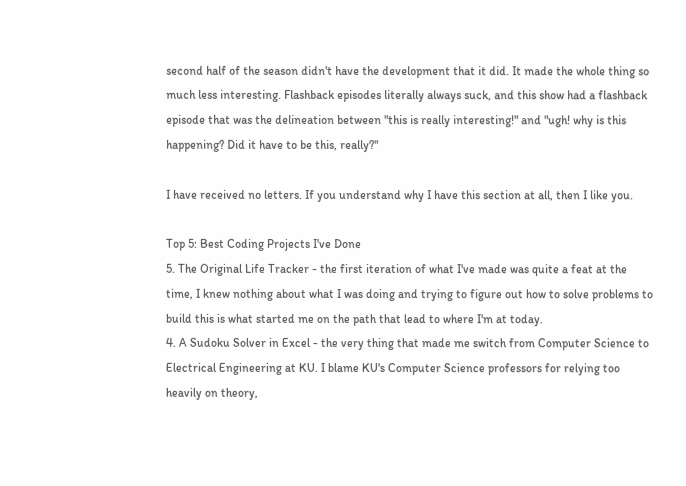second half of the season didn't have the development that it did. It made the whole thing so much less interesting. Flashback episodes literally always suck, and this show had a flashback episode that was the delineation between "this is really interesting!" and "ugh! why is this happening? Did it have to be this, really?"

I have received no letters. If you understand why I have this section at all, then I like you.

Top 5: Best Coding Projects I've Done
5. The Original Life Tracker - the first iteration of what I've made was quite a feat at the time, I knew nothing about what I was doing and trying to figure out how to solve problems to build this is what started me on the path that lead to where I'm at today.
4. A Sudoku Solver in Excel - the very thing that made me switch from Computer Science to Electrical Engineering at KU. I blame KU's Computer Science professors for relying too heavily on theory,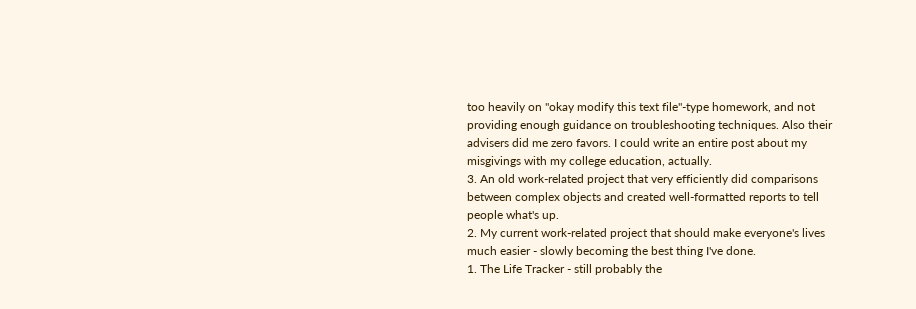too heavily on "okay modify this text file"-type homework, and not providing enough guidance on troubleshooting techniques. Also their advisers did me zero favors. I could write an entire post about my misgivings with my college education, actually.
3. An old work-related project that very efficiently did comparisons between complex objects and created well-formatted reports to tell people what's up.
2. My current work-related project that should make everyone's lives much easier - slowly becoming the best thing I've done.
1. The Life Tracker - still probably the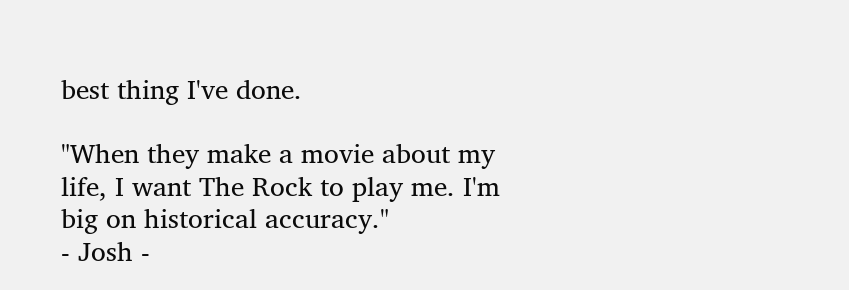best thing I've done.

"When they make a movie about my life, I want The Rock to play me. I'm big on historical accuracy."
- Josh -